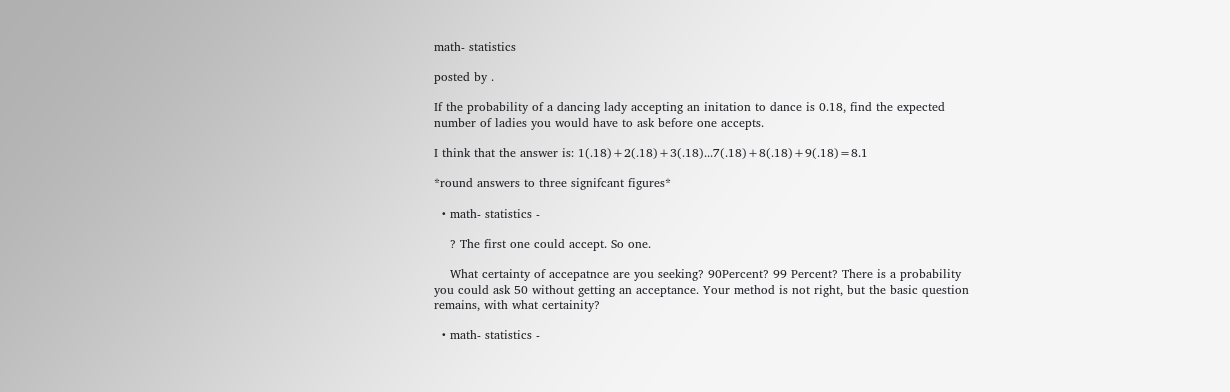math- statistics

posted by .

If the probability of a dancing lady accepting an initation to dance is 0.18, find the expected number of ladies you would have to ask before one accepts.

I think that the answer is: 1(.18)+2(.18)+3(.18)...7(.18)+8(.18)+9(.18)=8.1

*round answers to three signifcant figures*

  • math- statistics -

    ? The first one could accept. So one.

    What certainty of accepatnce are you seeking? 90Percent? 99 Percent? There is a probability you could ask 50 without getting an acceptance. Your method is not right, but the basic question remains, with what certainity?

  • math- statistics -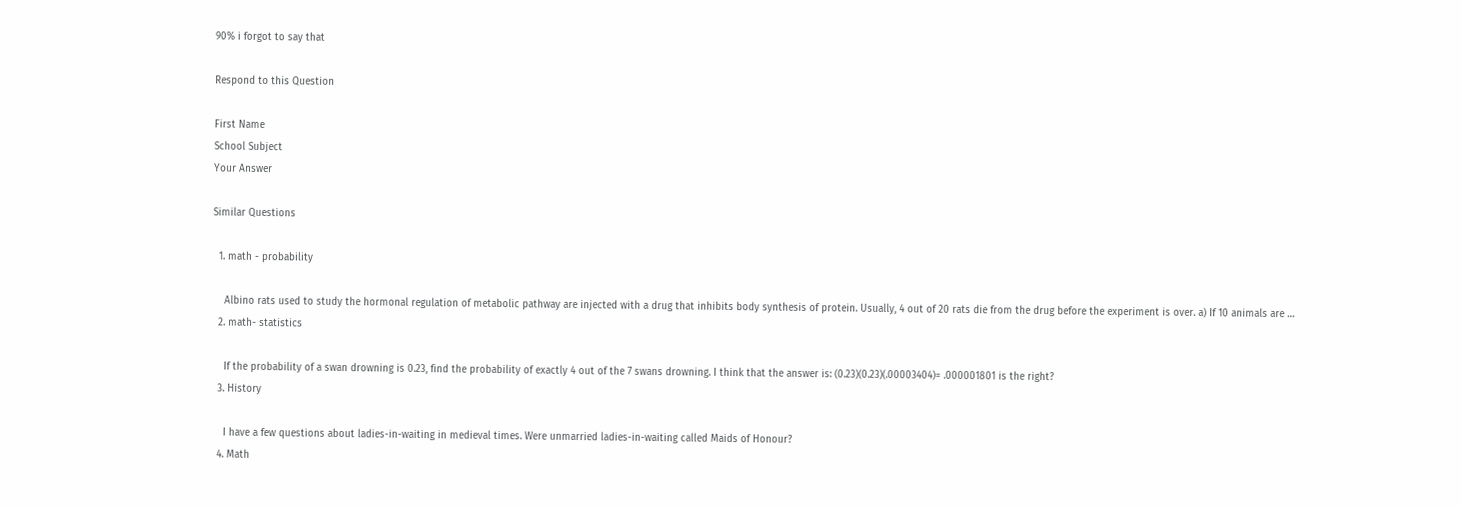90% i forgot to say that

Respond to this Question

First Name
School Subject
Your Answer

Similar Questions

  1. math - probability

    Albino rats used to study the hormonal regulation of metabolic pathway are injected with a drug that inhibits body synthesis of protein. Usually, 4 out of 20 rats die from the drug before the experiment is over. a) If 10 animals are …
  2. math- statistics

    If the probability of a swan drowning is 0.23, find the probability of exactly 4 out of the 7 swans drowning. I think that the answer is: (0.23)(0.23)(.00003404)= .000001801 is the right?
  3. History

    I have a few questions about ladies-in-waiting in medieval times. Were unmarried ladies-in-waiting called Maids of Honour?
  4. Math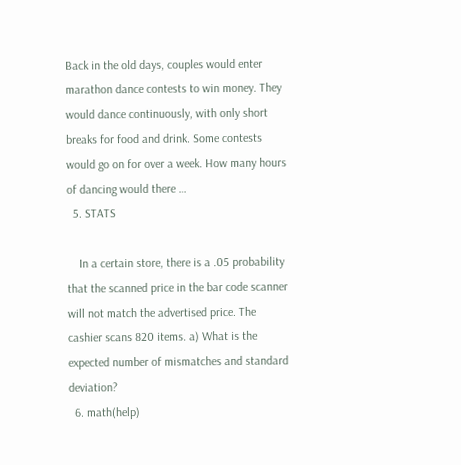Back in the old days, couples would enter marathon dance contests to win money. They would dance continuously, with only short breaks for food and drink. Some contests would go on for over a week. How many hours of dancing would there …
  5. STATS

    In a certain store, there is a .05 probability that the scanned price in the bar code scanner will not match the advertised price. The cashier scans 820 items. a) What is the expected number of mismatches and standard deviation?
  6. math(help)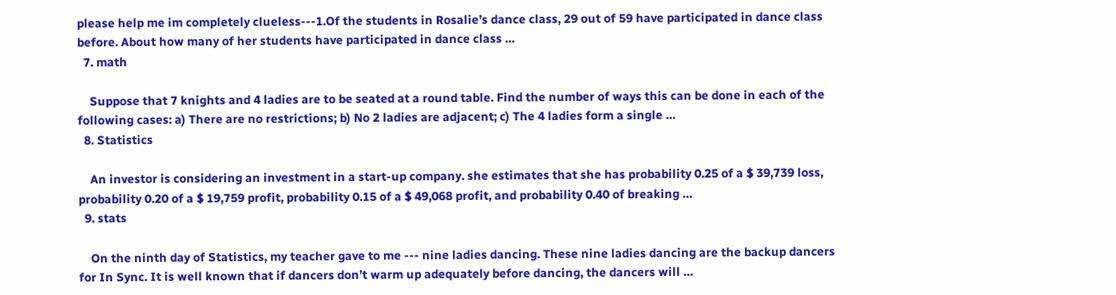please help me im completely clueless---1.Of the students in Rosalie’s dance class, 29 out of 59 have participated in dance class before. About how many of her students have participated in dance class …
  7. math

    Suppose that 7 knights and 4 ladies are to be seated at a round table. Find the number of ways this can be done in each of the following cases: a) There are no restrictions; b) No 2 ladies are adjacent; c) The 4 ladies form a single …
  8. Statistics

    An investor is considering an investment in a start-up company. she estimates that she has probability 0.25 of a $ 39,739 loss, probability 0.20 of a $ 19,759 profit, probability 0.15 of a $ 49,068 profit, and probability 0.40 of breaking …
  9. stats

    On the ninth day of Statistics, my teacher gave to me --- nine ladies dancing. These nine ladies dancing are the backup dancers for In Sync. It is well known that if dancers don’t warm up adequately before dancing, the dancers will …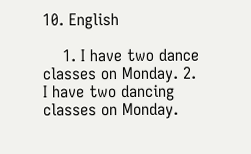10. English

    1. I have two dance classes on Monday. 2. I have two dancing classes on Monday.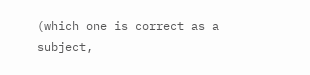(which one is correct as a subject,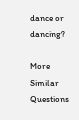dance or dancing?

More Similar Questions